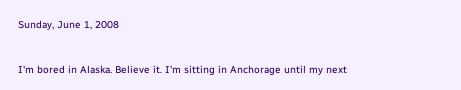Sunday, June 1, 2008


I'm bored in Alaska. Believe it. I'm sitting in Anchorage until my next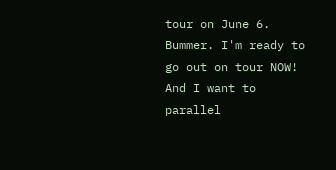tour on June 6. Bummer. I'm ready to go out on tour NOW! And I want to parallel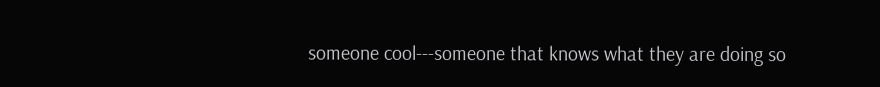someone cool---someone that knows what they are doing so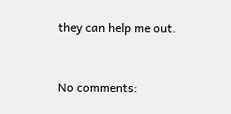they can help me out.


No comments: